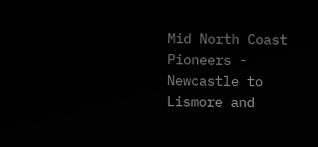Mid North Coast Pioneers - Newcastle to Lismore and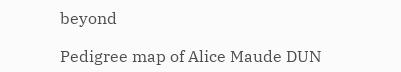beyond

Pedigree map of Alice Maude DUN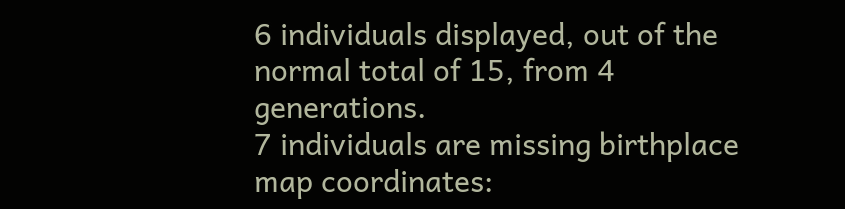6 individuals displayed, out of the normal total of 15, from 4 generations.
7 individuals are missing birthplace map coordinates: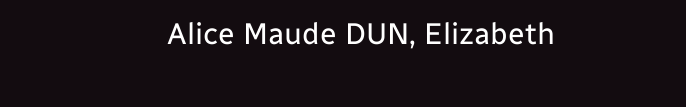Alice Maude DUN, Elizabeth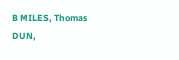B MILES, Thomas DUN,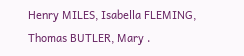Henry MILES, Isabella FLEMING, Thomas BUTLER, Mary .